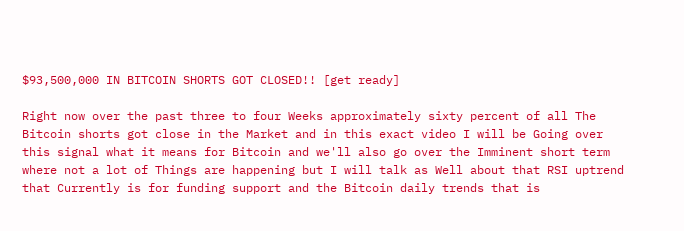$93,500,000 IN BITCOIN SHORTS GOT CLOSED!! [get ready]

Right now over the past three to four Weeks approximately sixty percent of all The Bitcoin shorts got close in the Market and in this exact video I will be Going over this signal what it means for Bitcoin and we'll also go over the Imminent short term where not a lot of Things are happening but I will talk as Well about that RSI uptrend that Currently is for funding support and the Bitcoin daily trends that is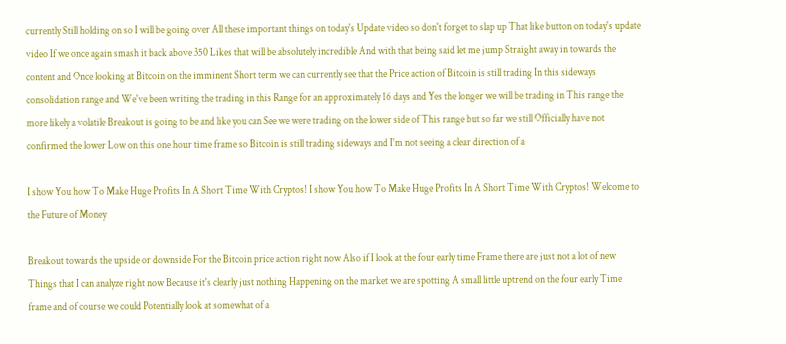currently Still holding on so I will be going over All these important things on today's Update video so don't forget to slap up That like button on today's update video If we once again smash it back above 350 Likes that will be absolutely incredible And with that being said let me jump Straight away in towards the content and Once looking at Bitcoin on the imminent Short term we can currently see that the Price action of Bitcoin is still trading In this sideways consolidation range and We've been writing the trading in this Range for an approximately 16 days and Yes the longer we will be trading in This range the more likely a volatile Breakout is going to be and like you can See we were trading on the lower side of This range but so far we still Officially have not confirmed the lower Low on this one hour time frame so Bitcoin is still trading sideways and I'm not seeing a clear direction of a

I show You how To Make Huge Profits In A Short Time With Cryptos! I show You how To Make Huge Profits In A Short Time With Cryptos! Welcome to the Future of Money

Breakout towards the upside or downside For the Bitcoin price action right now Also if I look at the four early time Frame there are just not a lot of new Things that I can analyze right now Because it's clearly just nothing Happening on the market we are spotting A small little uptrend on the four early Time frame and of course we could Potentially look at somewhat of a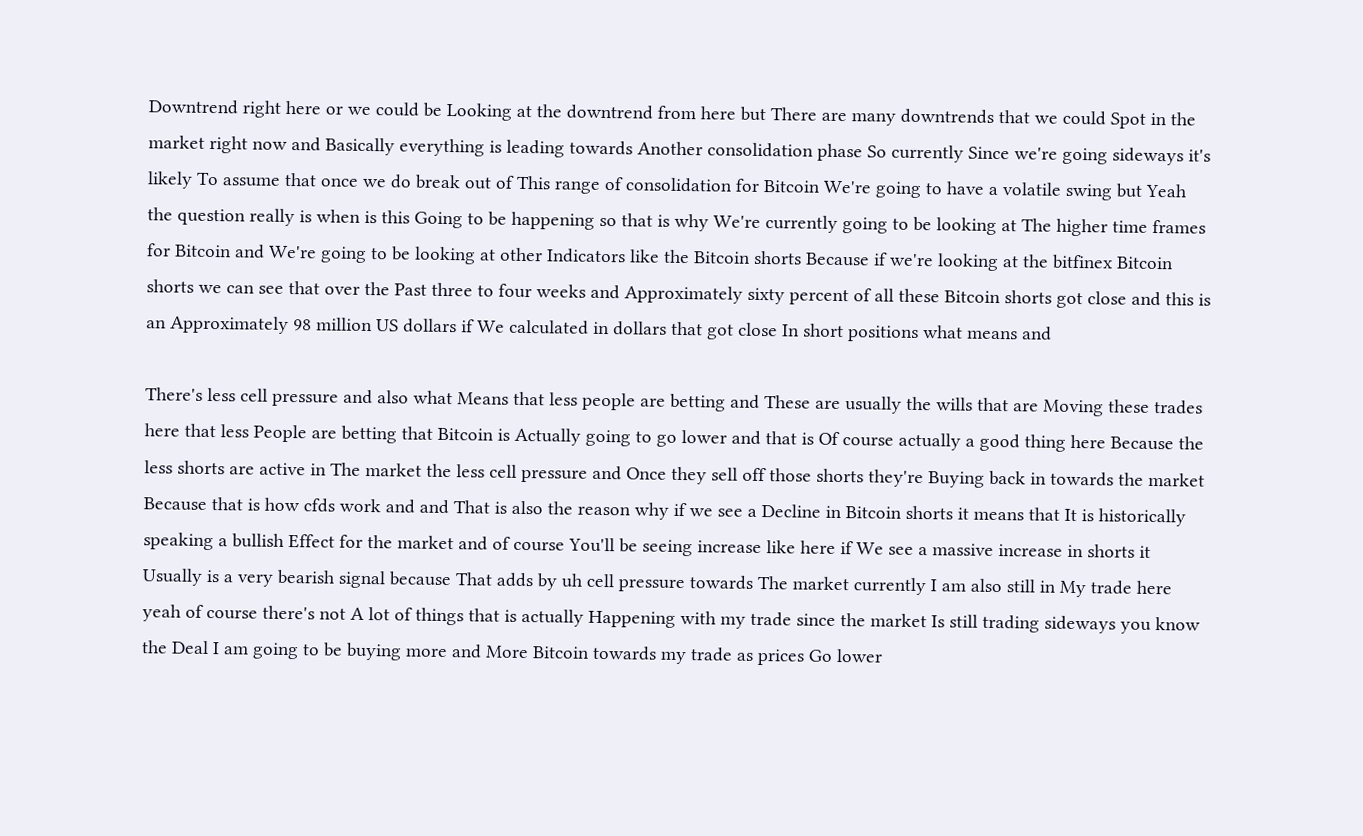Downtrend right here or we could be Looking at the downtrend from here but There are many downtrends that we could Spot in the market right now and Basically everything is leading towards Another consolidation phase So currently Since we're going sideways it's likely To assume that once we do break out of This range of consolidation for Bitcoin We're going to have a volatile swing but Yeah the question really is when is this Going to be happening so that is why We're currently going to be looking at The higher time frames for Bitcoin and We're going to be looking at other Indicators like the Bitcoin shorts Because if we're looking at the bitfinex Bitcoin shorts we can see that over the Past three to four weeks and Approximately sixty percent of all these Bitcoin shorts got close and this is an Approximately 98 million US dollars if We calculated in dollars that got close In short positions what means and

There's less cell pressure and also what Means that less people are betting and These are usually the wills that are Moving these trades here that less People are betting that Bitcoin is Actually going to go lower and that is Of course actually a good thing here Because the less shorts are active in The market the less cell pressure and Once they sell off those shorts they're Buying back in towards the market Because that is how cfds work and and That is also the reason why if we see a Decline in Bitcoin shorts it means that It is historically speaking a bullish Effect for the market and of course You'll be seeing increase like here if We see a massive increase in shorts it Usually is a very bearish signal because That adds by uh cell pressure towards The market currently I am also still in My trade here yeah of course there's not A lot of things that is actually Happening with my trade since the market Is still trading sideways you know the Deal I am going to be buying more and More Bitcoin towards my trade as prices Go lower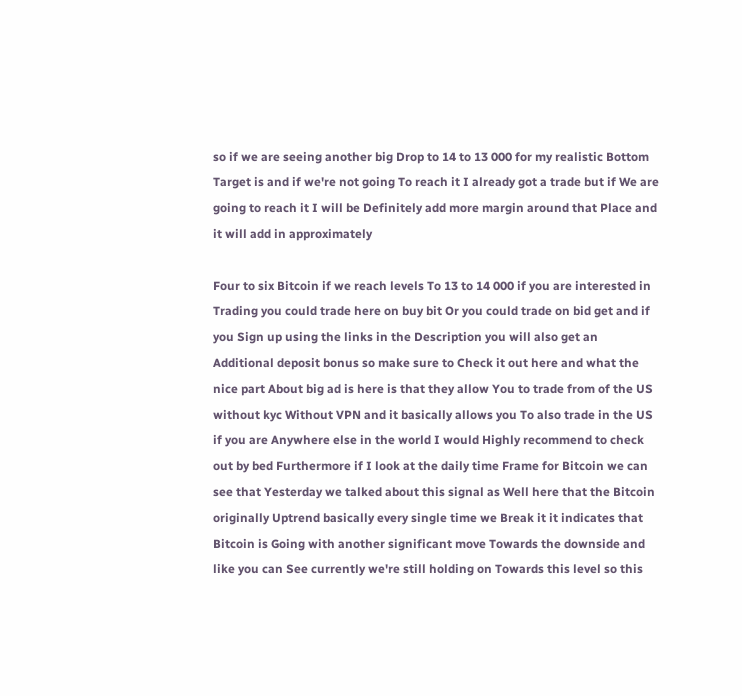so if we are seeing another big Drop to 14 to 13 000 for my realistic Bottom Target is and if we're not going To reach it I already got a trade but if We are going to reach it I will be Definitely add more margin around that Place and it will add in approximately

Four to six Bitcoin if we reach levels To 13 to 14 000 if you are interested in Trading you could trade here on buy bit Or you could trade on bid get and if you Sign up using the links in the Description you will also get an Additional deposit bonus so make sure to Check it out here and what the nice part About big ad is here is that they allow You to trade from of the US without kyc Without VPN and it basically allows you To also trade in the US if you are Anywhere else in the world I would Highly recommend to check out by bed Furthermore if I look at the daily time Frame for Bitcoin we can see that Yesterday we talked about this signal as Well here that the Bitcoin originally Uptrend basically every single time we Break it it indicates that Bitcoin is Going with another significant move Towards the downside and like you can See currently we're still holding on Towards this level so this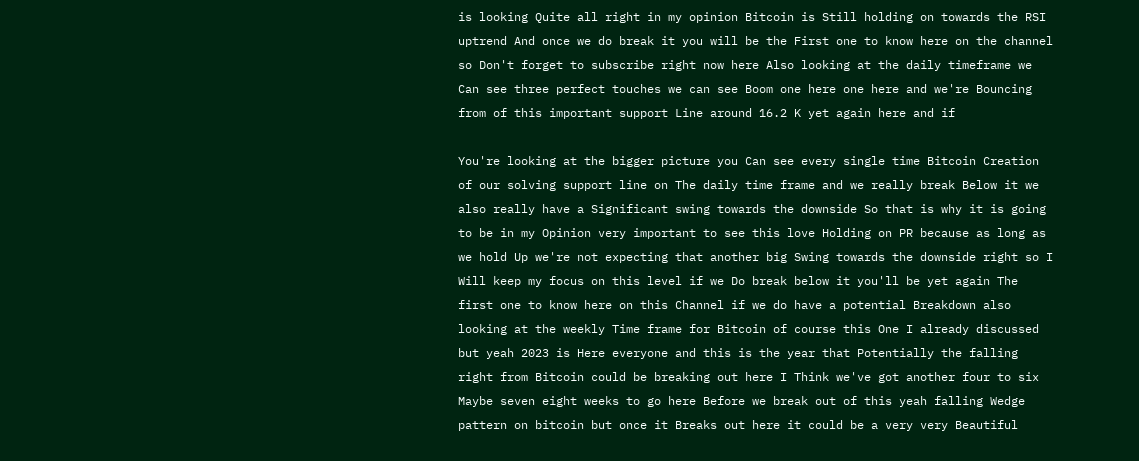is looking Quite all right in my opinion Bitcoin is Still holding on towards the RSI uptrend And once we do break it you will be the First one to know here on the channel so Don't forget to subscribe right now here Also looking at the daily timeframe we Can see three perfect touches we can see Boom one here one here and we're Bouncing from of this important support Line around 16.2 K yet again here and if

You're looking at the bigger picture you Can see every single time Bitcoin Creation of our solving support line on The daily time frame and we really break Below it we also really have a Significant swing towards the downside So that is why it is going to be in my Opinion very important to see this love Holding on PR because as long as we hold Up we're not expecting that another big Swing towards the downside right so I Will keep my focus on this level if we Do break below it you'll be yet again The first one to know here on this Channel if we do have a potential Breakdown also looking at the weekly Time frame for Bitcoin of course this One I already discussed but yeah 2023 is Here everyone and this is the year that Potentially the falling right from Bitcoin could be breaking out here I Think we've got another four to six Maybe seven eight weeks to go here Before we break out of this yeah falling Wedge pattern on bitcoin but once it Breaks out here it could be a very very Beautiful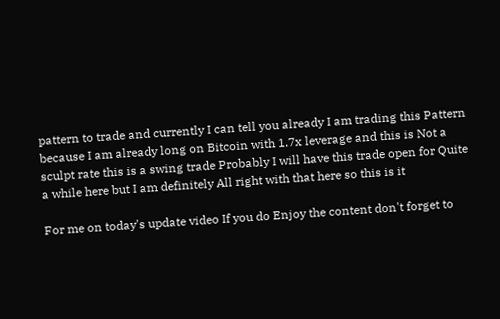pattern to trade and currently I can tell you already I am trading this Pattern because I am already long on Bitcoin with 1.7x leverage and this is Not a sculpt rate this is a swing trade Probably I will have this trade open for Quite a while here but I am definitely All right with that here so this is it

For me on today's update video If you do Enjoy the content don't forget to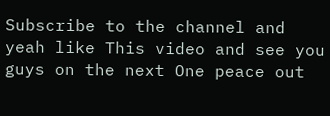Subscribe to the channel and yeah like This video and see you guys on the next One peace out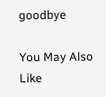goodbye

You May Also Like